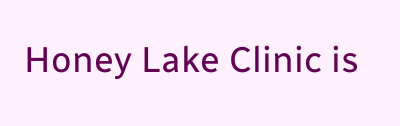Honey Lake Clinic is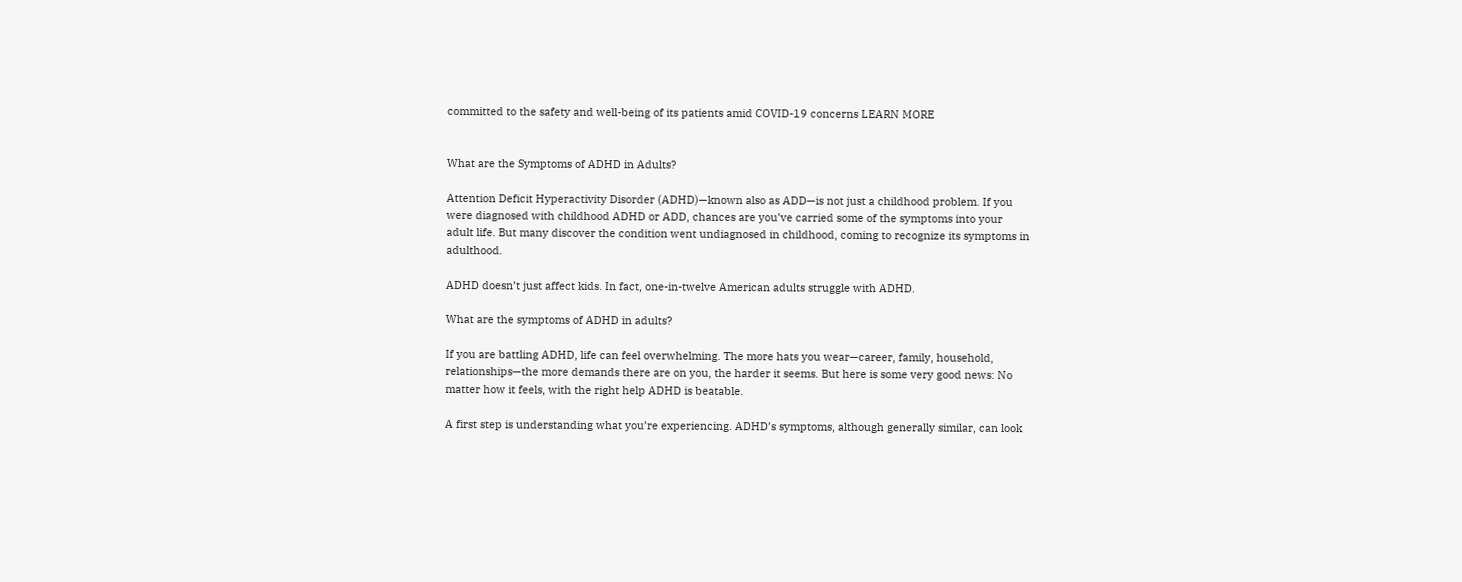committed to the safety and well-being of its patients amid COVID-19 concerns LEARN MORE


What are the Symptoms of ADHD in Adults?

Attention Deficit Hyperactivity Disorder (ADHD)—known also as ADD—is not just a childhood problem. If you were diagnosed with childhood ADHD or ADD, chances are you’ve carried some of the symptoms into your adult life. But many discover the condition went undiagnosed in childhood, coming to recognize its symptoms in adulthood.

ADHD doesn’t just affect kids. In fact, one-in-twelve American adults struggle with ADHD.

What are the symptoms of ADHD in adults?

If you are battling ADHD, life can feel overwhelming. The more hats you wear—career, family, household, relationships—the more demands there are on you, the harder it seems. But here is some very good news: No matter how it feels, with the right help ADHD is beatable.

A first step is understanding what you’re experiencing. ADHD’s symptoms, although generally similar, can look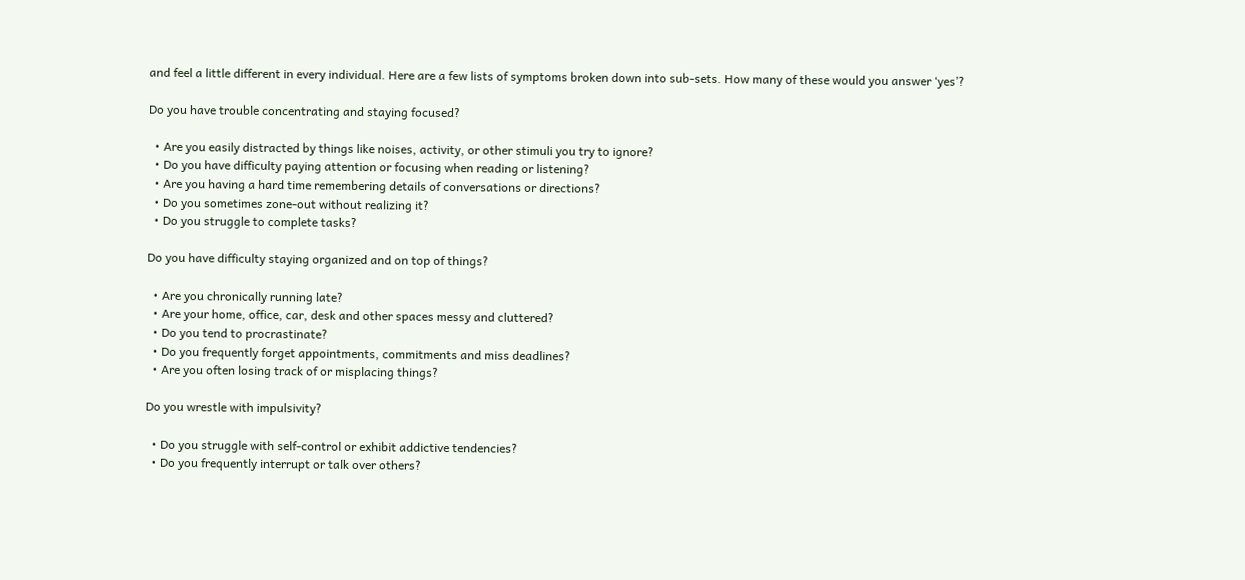and feel a little different in every individual. Here are a few lists of symptoms broken down into sub-sets. How many of these would you answer ‘yes’?

Do you have trouble concentrating and staying focused?

  • Are you easily distracted by things like noises, activity, or other stimuli you try to ignore?
  • Do you have difficulty paying attention or focusing when reading or listening?
  • Are you having a hard time remembering details of conversations or directions?
  • Do you sometimes zone-out without realizing it?
  • Do you struggle to complete tasks?

Do you have difficulty staying organized and on top of things?

  • Are you chronically running late?
  • Are your home, office, car, desk and other spaces messy and cluttered?
  • Do you tend to procrastinate?
  • Do you frequently forget appointments, commitments and miss deadlines?
  • Are you often losing track of or misplacing things?

Do you wrestle with impulsivity?

  • Do you struggle with self-control or exhibit addictive tendencies?
  • Do you frequently interrupt or talk over others?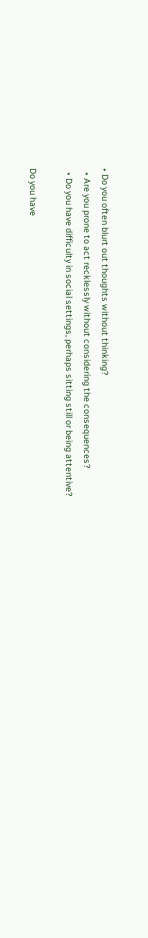• Do you often blurt out thoughts without thinking?
  • Are you prone to act recklessly without considering the consequences?
  • Do you have difficulty in social settings, perhaps sitting still or being attentive?

Do you have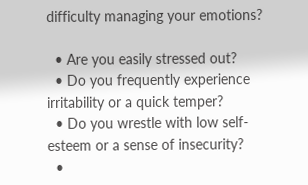difficulty managing your emotions?

  • Are you easily stressed out?
  • Do you frequently experience irritability or a quick temper?
  • Do you wrestle with low self-esteem or a sense of insecurity?
  •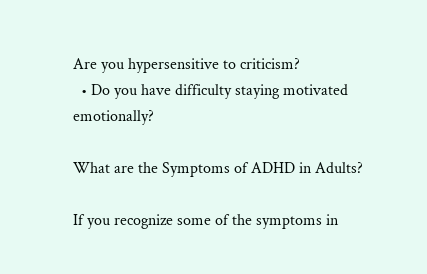Are you hypersensitive to criticism?
  • Do you have difficulty staying motivated emotionally?

What are the Symptoms of ADHD in Adults?

If you recognize some of the symptoms in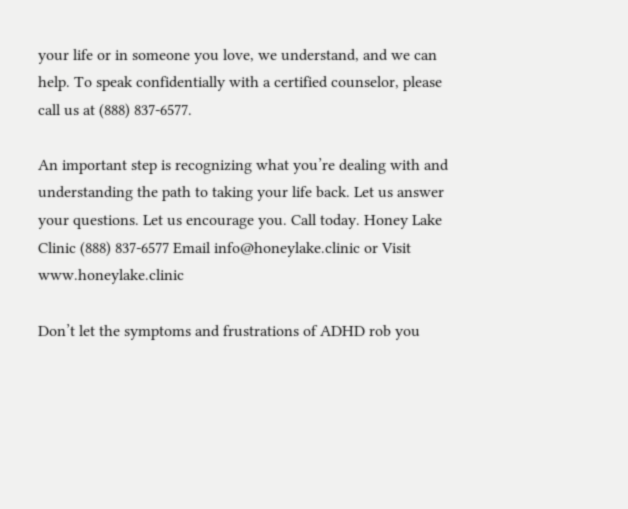your life or in someone you love, we understand, and we can help. To speak confidentially with a certified counselor, please call us at (888) 837-6577.

An important step is recognizing what you’re dealing with and understanding the path to taking your life back. Let us answer your questions. Let us encourage you. Call today. Honey Lake Clinic (888) 837-6577 Email info@honeylake.clinic or Visit www.honeylake.clinic

Don’t let the symptoms and frustrations of ADHD rob you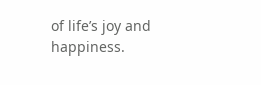of life’s joy and happiness.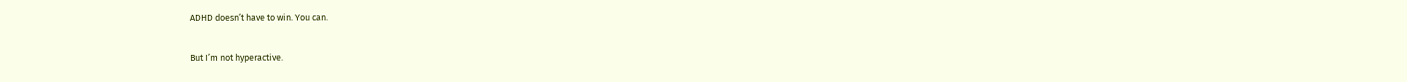ADHD doesn’t have to win. You can.

But I’m not hyperactive.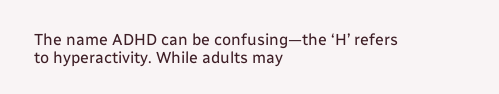The name ADHD can be confusing—the ‘H’ refers to hyperactivity. While adults may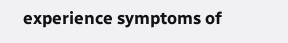experience symptoms of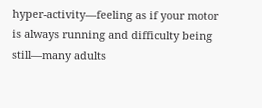hyper-activity—feeling as if your motor is always running and difficulty being still—many adults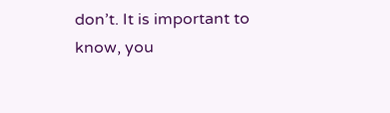don’t. It is important to know, you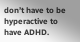don’t have to be hyperactive to have ADHD.